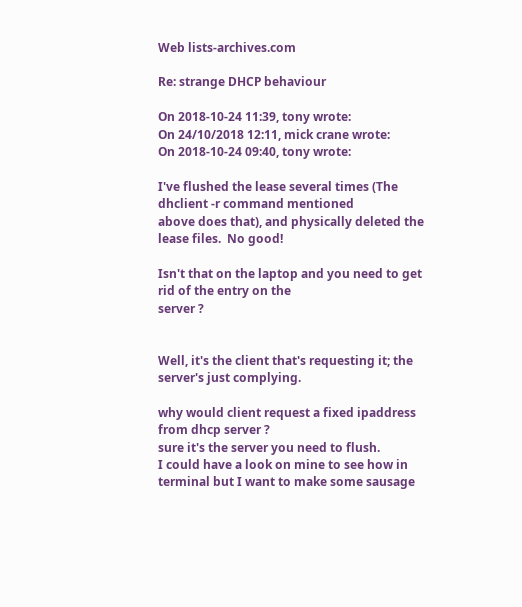Web lists-archives.com

Re: strange DHCP behaviour

On 2018-10-24 11:39, tony wrote:
On 24/10/2018 12:11, mick crane wrote:
On 2018-10-24 09:40, tony wrote:

I've flushed the lease several times (The dhclient -r command mentioned
above does that), and physically deleted the lease files.  No good!

Isn't that on the laptop and you need to get rid of the entry on the
server ?


Well, it's the client that's requesting it; the server's just complying.

why would client request a fixed ipaddress from dhcp server ?
sure it's the server you need to flush.
I could have a look on mine to see how in terminal but I want to make some sausage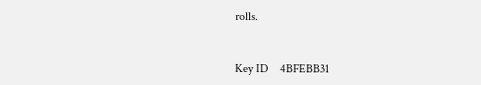rolls.


Key ID    4BFEBB31